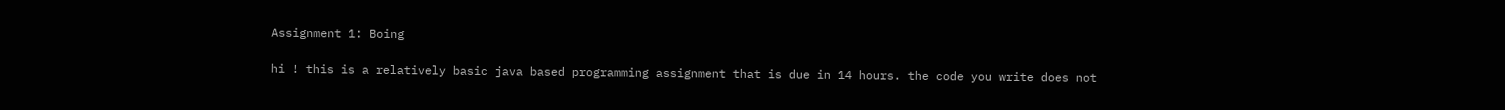Assignment 1: Boing

hi ! this is a relatively basic java based programming assignment that is due in 14 hours. the code you write does not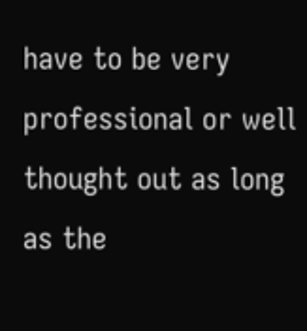have to be very professional or well thought out as long as the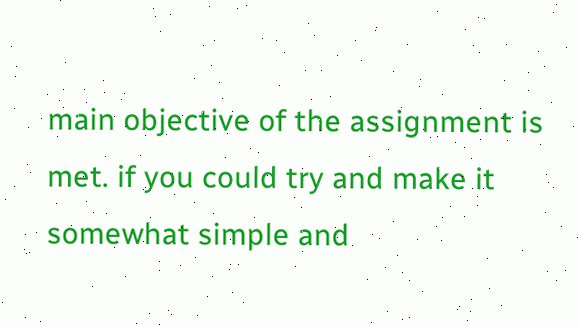main objective of the assignment is met. if you could try and make it somewhat simple and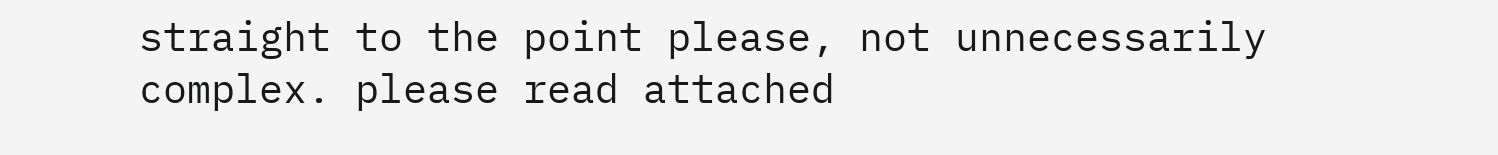straight to the point please, not unnecessarily complex. please read attached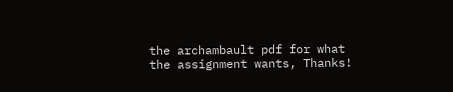the archambault pdf for what the assignment wants, Thanks!